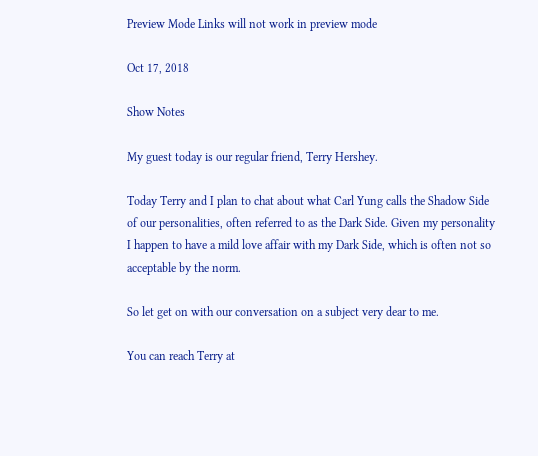Preview Mode Links will not work in preview mode

Oct 17, 2018

Show Notes

My guest today is our regular friend, Terry Hershey.

Today Terry and I plan to chat about what Carl Yung calls the Shadow Side of our personalities, often referred to as the Dark Side. Given my personality I happen to have a mild love affair with my Dark Side, which is often not so acceptable by the norm.

So let get on with our conversation on a subject very dear to me.

You can reach Terry at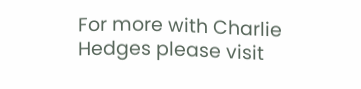For more with Charlie Hedges please visit